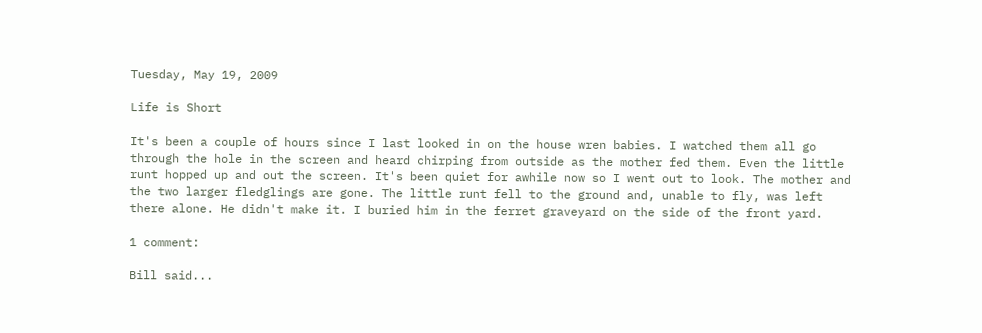Tuesday, May 19, 2009

Life is Short

It's been a couple of hours since I last looked in on the house wren babies. I watched them all go through the hole in the screen and heard chirping from outside as the mother fed them. Even the little runt hopped up and out the screen. It's been quiet for awhile now so I went out to look. The mother and the two larger fledglings are gone. The little runt fell to the ground and, unable to fly, was left there alone. He didn't make it. I buried him in the ferret graveyard on the side of the front yard.

1 comment:

Bill said...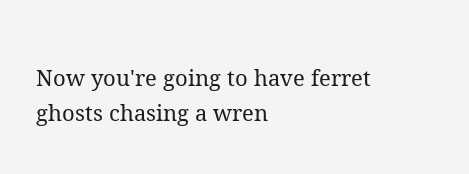Now you're going to have ferret ghosts chasing a wren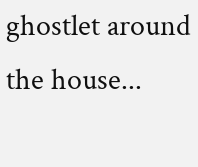ghostlet around the house...